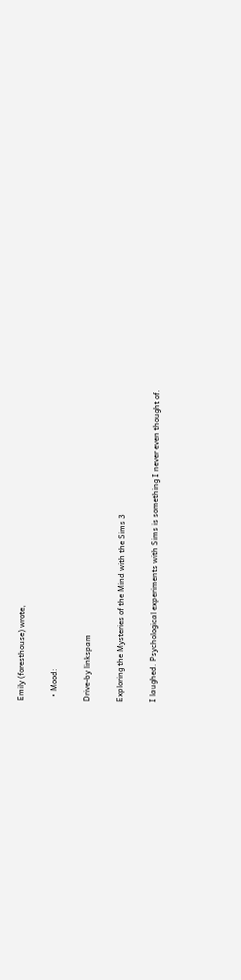Emily (foresthouse) wrote,

  • Mood:

Drive-by linkspam

Exploring the Mysteries of the Mind with the Sims 3

I laughed. Psychological experiments with Sims is something I never even thought of.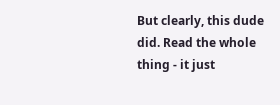But clearly, this dude did. Read the whole thing - it just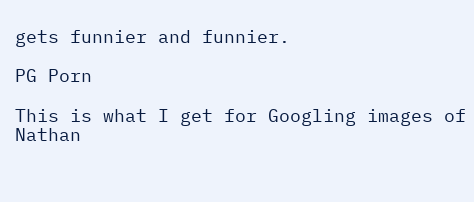gets funnier and funnier.

PG Porn

This is what I get for Googling images of Nathan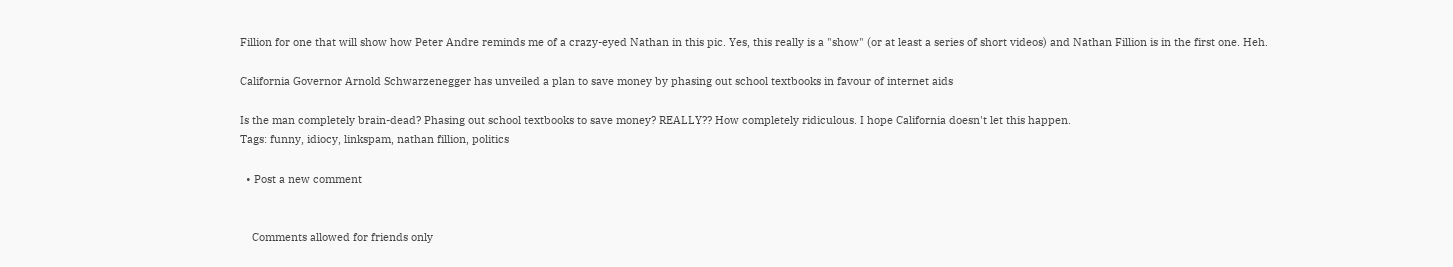Fillion for one that will show how Peter Andre reminds me of a crazy-eyed Nathan in this pic. Yes, this really is a "show" (or at least a series of short videos) and Nathan Fillion is in the first one. Heh.

California Governor Arnold Schwarzenegger has unveiled a plan to save money by phasing out school textbooks in favour of internet aids

Is the man completely brain-dead? Phasing out school textbooks to save money? REALLY?? How completely ridiculous. I hope California doesn't let this happen.
Tags: funny, idiocy, linkspam, nathan fillion, politics

  • Post a new comment


    Comments allowed for friends only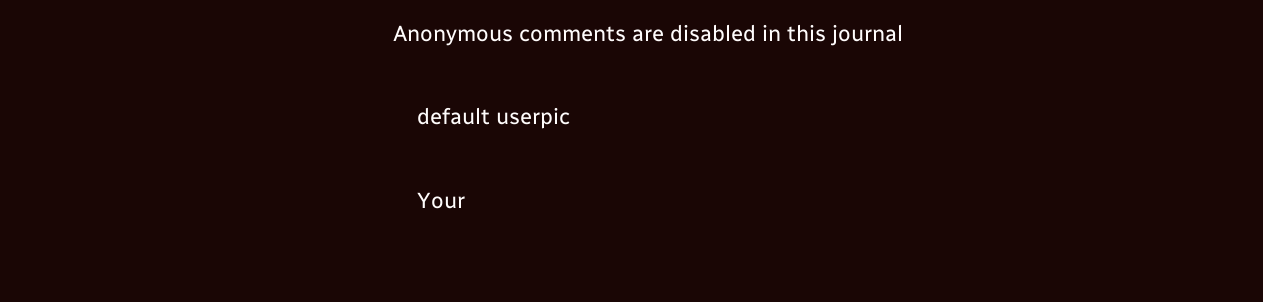Anonymous comments are disabled in this journal

    default userpic

    Your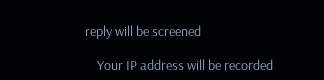reply will be screened

    Your IP address will be recorded